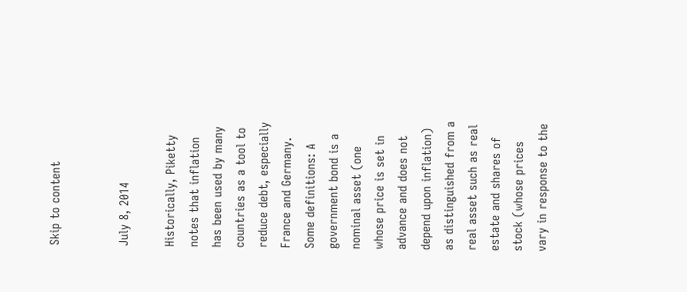Skip to content


July 8, 2014

Historically, Piketty notes that inflation has been used by many countries as a tool to reduce debt, especially France and Germany. Some definitions: A government bond is a nominal asset (one whose price is set in advance and does not depend upon inflation) as distinguished from a real asset such as real estate and shares of stock (whose prices vary in response to the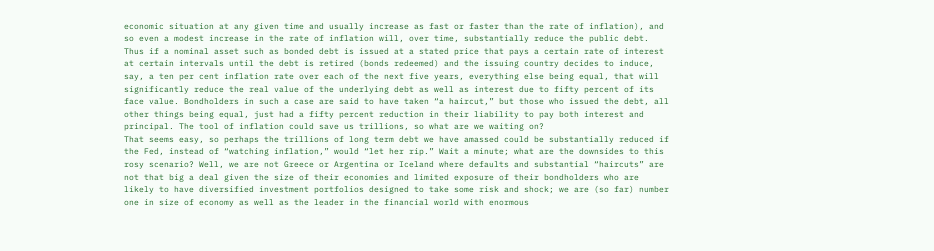economic situation at any given time and usually increase as fast or faster than the rate of inflation), and so even a modest increase in the rate of inflation will, over time, substantially reduce the public debt. Thus if a nominal asset such as bonded debt is issued at a stated price that pays a certain rate of interest at certain intervals until the debt is retired (bonds redeemed) and the issuing country decides to induce, say, a ten per cent inflation rate over each of the next five years, everything else being equal, that will significantly reduce the real value of the underlying debt as well as interest due to fifty percent of its face value. Bondholders in such a case are said to have taken “a haircut,” but those who issued the debt, all other things being equal, just had a fifty percent reduction in their liability to pay both interest and principal. The tool of inflation could save us trillions, so what are we waiting on?
That seems easy, so perhaps the trillions of long term debt we have amassed could be substantially reduced if the Fed, instead of “watching inflation,” would “let her rip.” Wait a minute; what are the downsides to this rosy scenario? Well, we are not Greece or Argentina or Iceland where defaults and substantial “haircuts” are not that big a deal given the size of their economies and limited exposure of their bondholders who are likely to have diversified investment portfolios designed to take some risk and shock; we are (so far) number one in size of economy as well as the leader in the financial world with enormous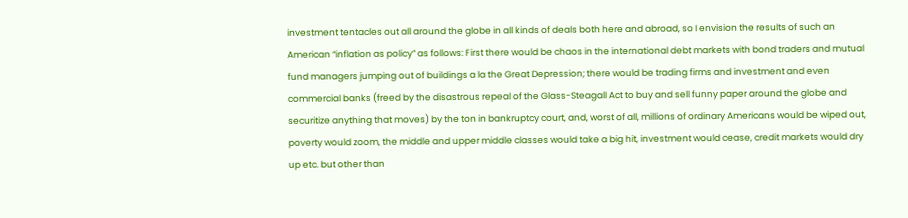investment tentacles out all around the globe in all kinds of deals both here and abroad, so I envision the results of such an American “inflation as policy” as follows: First there would be chaos in the international debt markets with bond traders and mutual fund managers jumping out of buildings a la the Great Depression; there would be trading firms and investment and even commercial banks (freed by the disastrous repeal of the Glass-Steagall Act to buy and sell funny paper around the globe and securitize anything that moves) by the ton in bankruptcy court, and, worst of all, millions of ordinary Americans would be wiped out, poverty would zoom, the middle and upper middle classes would take a big hit, investment would cease, credit markets would dry up etc. but other than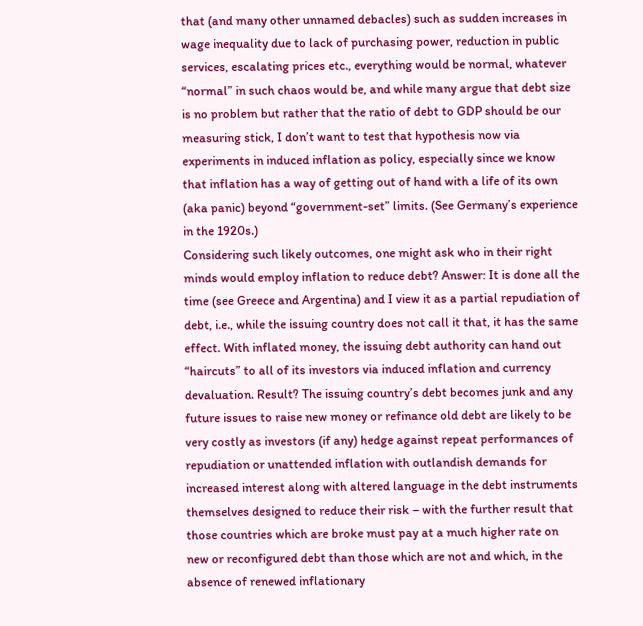that (and many other unnamed debacles) such as sudden increases in wage inequality due to lack of purchasing power, reduction in public services, escalating prices etc., everything would be normal, whatever “normal” in such chaos would be, and while many argue that debt size is no problem but rather that the ratio of debt to GDP should be our measuring stick, I don’t want to test that hypothesis now via experiments in induced inflation as policy, especially since we know that inflation has a way of getting out of hand with a life of its own (aka panic) beyond “government-set” limits. (See Germany’s experience in the 1920s.)
Considering such likely outcomes, one might ask who in their right minds would employ inflation to reduce debt? Answer: It is done all the time (see Greece and Argentina) and I view it as a partial repudiation of debt, i.e., while the issuing country does not call it that, it has the same effect. With inflated money, the issuing debt authority can hand out “haircuts” to all of its investors via induced inflation and currency devaluation. Result? The issuing country’s debt becomes junk and any future issues to raise new money or refinance old debt are likely to be very costly as investors (if any) hedge against repeat performances of repudiation or unattended inflation with outlandish demands for increased interest along with altered language in the debt instruments themselves designed to reduce their risk – with the further result that those countries which are broke must pay at a much higher rate on new or reconfigured debt than those which are not and which, in the absence of renewed inflationary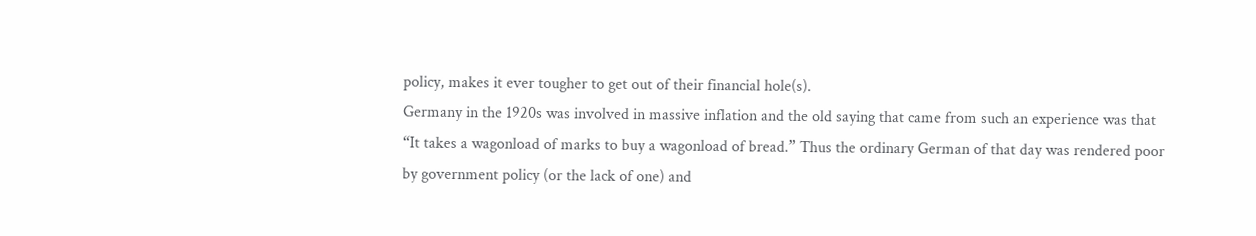policy, makes it ever tougher to get out of their financial hole(s).
Germany in the 1920s was involved in massive inflation and the old saying that came from such an experience was that “It takes a wagonload of marks to buy a wagonload of bread.” Thus the ordinary German of that day was rendered poor by government policy (or the lack of one) and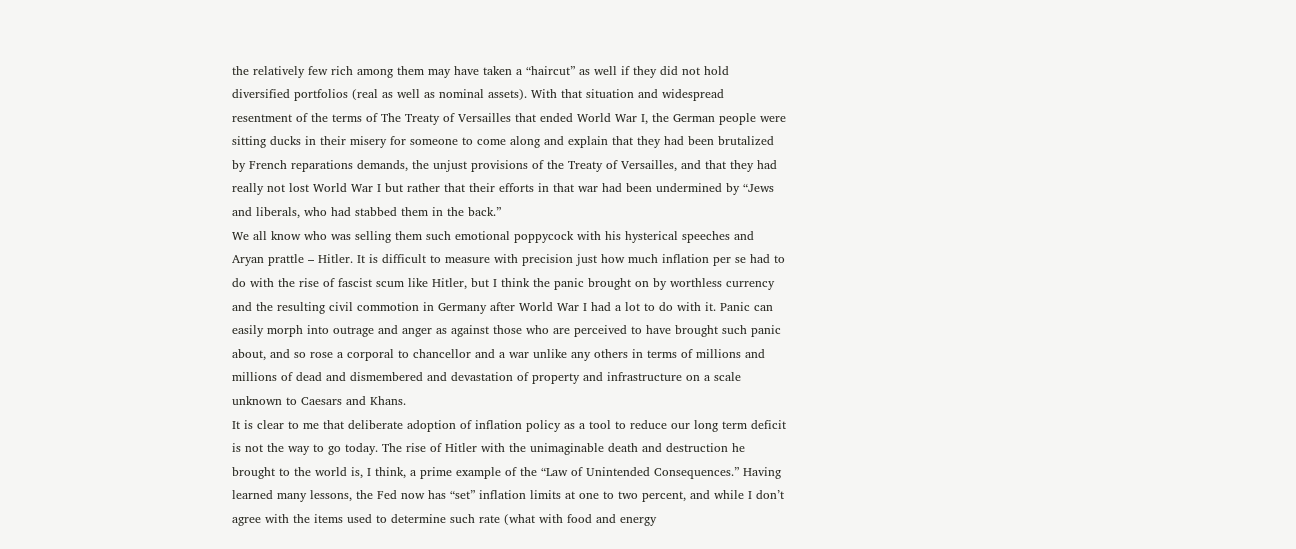the relatively few rich among them may have taken a “haircut” as well if they did not hold diversified portfolios (real as well as nominal assets). With that situation and widespread resentment of the terms of The Treaty of Versailles that ended World War I, the German people were sitting ducks in their misery for someone to come along and explain that they had been brutalized by French reparations demands, the unjust provisions of the Treaty of Versailles, and that they had really not lost World War I but rather that their efforts in that war had been undermined by “Jews and liberals, who had stabbed them in the back.”
We all know who was selling them such emotional poppycock with his hysterical speeches and Aryan prattle – Hitler. It is difficult to measure with precision just how much inflation per se had to do with the rise of fascist scum like Hitler, but I think the panic brought on by worthless currency and the resulting civil commotion in Germany after World War I had a lot to do with it. Panic can easily morph into outrage and anger as against those who are perceived to have brought such panic about, and so rose a corporal to chancellor and a war unlike any others in terms of millions and millions of dead and dismembered and devastation of property and infrastructure on a scale unknown to Caesars and Khans.
It is clear to me that deliberate adoption of inflation policy as a tool to reduce our long term deficit is not the way to go today. The rise of Hitler with the unimaginable death and destruction he brought to the world is, I think, a prime example of the “Law of Unintended Consequences.” Having learned many lessons, the Fed now has “set” inflation limits at one to two percent, and while I don’t agree with the items used to determine such rate (what with food and energy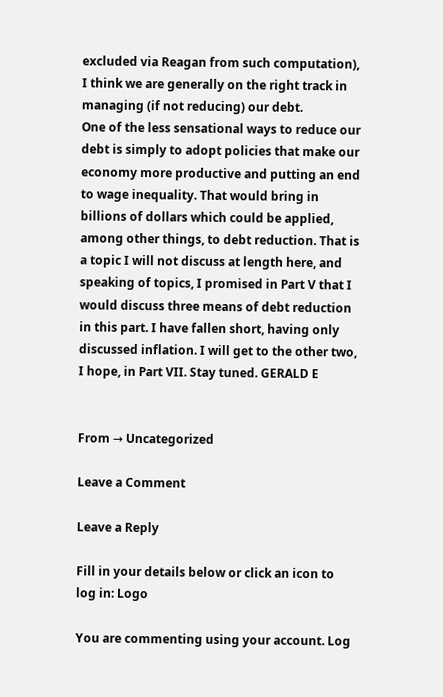excluded via Reagan from such computation), I think we are generally on the right track in managing (if not reducing) our debt.
One of the less sensational ways to reduce our debt is simply to adopt policies that make our economy more productive and putting an end to wage inequality. That would bring in billions of dollars which could be applied, among other things, to debt reduction. That is a topic I will not discuss at length here, and speaking of topics, I promised in Part V that I would discuss three means of debt reduction in this part. I have fallen short, having only discussed inflation. I will get to the other two, I hope, in Part VII. Stay tuned. GERALD E


From → Uncategorized

Leave a Comment

Leave a Reply

Fill in your details below or click an icon to log in: Logo

You are commenting using your account. Log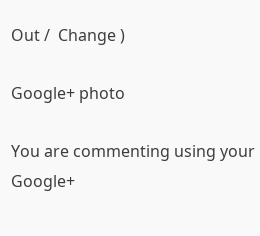Out /  Change )

Google+ photo

You are commenting using your Google+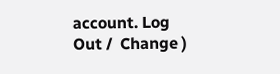account. Log Out /  Change )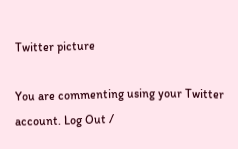Twitter picture

You are commenting using your Twitter account. Log Out /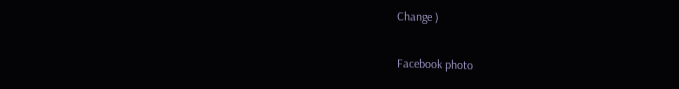Change )

Facebook photo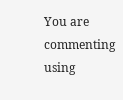You are commenting using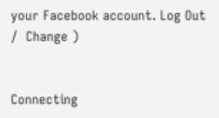your Facebook account. Log Out /  Change )


Connecting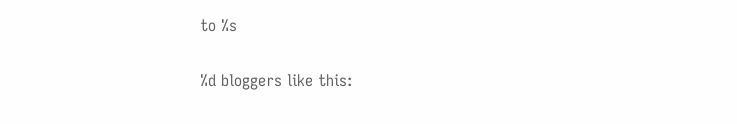to %s

%d bloggers like this: